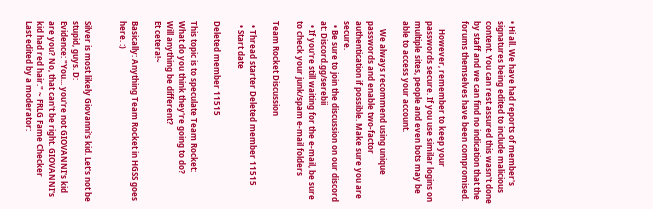• Hi all. We have had reports of member's signatures being edited to include malicious content. You can rest assured this wasn't done by staff and we can find no indication that the forums themselves have been compromised.

    However, remember to keep your passwords secure. If you use similar logins on multiple sites, people and even bots may be able to access your account.

    We always recommend using unique passwords and enable two-factor authentication if possible. Make sure you are secure.
  • Be sure to join the discussion on our discord at: Discord.gg/serebii
  • If you're still waiting for the e-mail, be sure to check your junk/spam e-mail folders

Team Rocket Discussion

  • Thread starter Deleted member 11515
  • Start date

Deleted member 11515

This topic is to speculate Team Rocket:
What do you think they're going to do?
Will anything be different?
Et cetera!~

Basically: Anything Team Rocket in HGSS goes here. :)


Silver is most likely Giovanni's kid. Let's not be stupid, guys. D:
Evidence: "You... you're not GIOVANNI's kid are you? No, that can't be right. GIOVANNI's kid had red hair." ~ FRLG Fame Checker
Last edited by a moderator: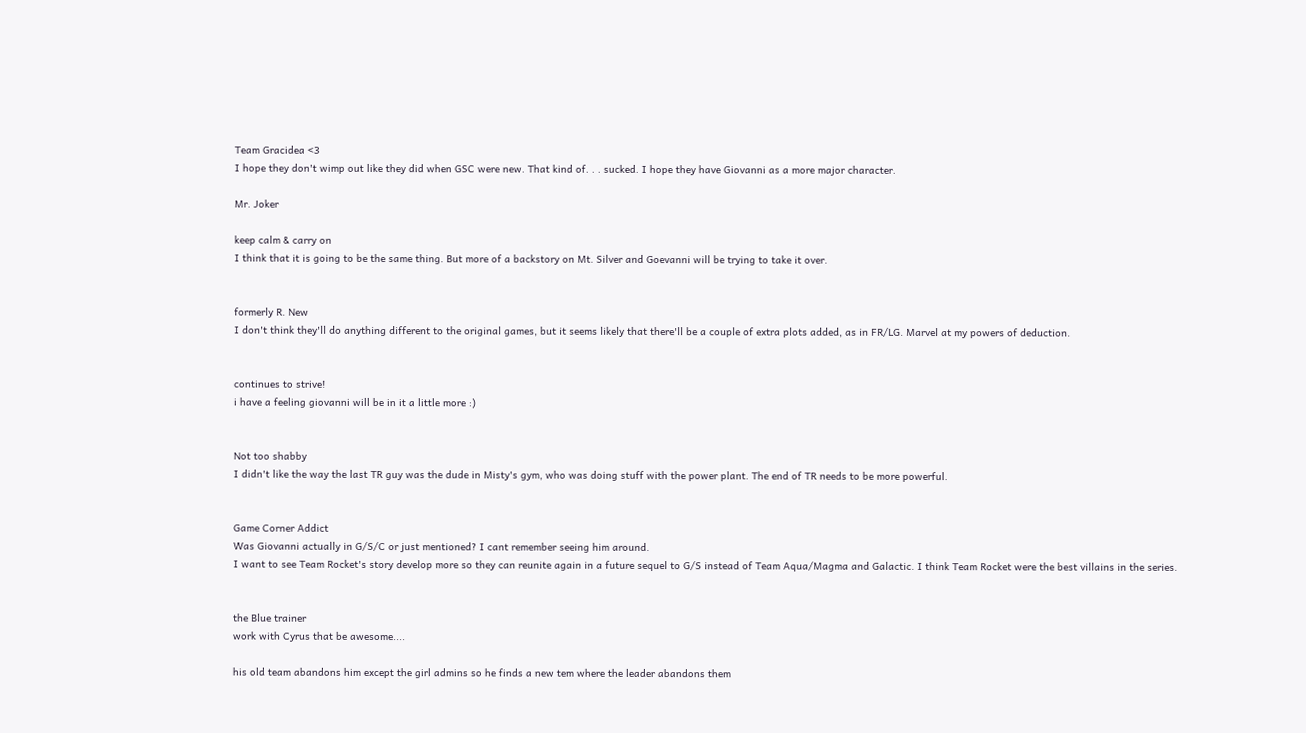Team Gracidea <3
I hope they don't wimp out like they did when GSC were new. That kind of. . . sucked. I hope they have Giovanni as a more major character.

Mr. Joker

keep calm & carry on
I think that it is going to be the same thing. But more of a backstory on Mt. Silver and Goevanni will be trying to take it over.


formerly R. New
I don't think they'll do anything different to the original games, but it seems likely that there'll be a couple of extra plots added, as in FR/LG. Marvel at my powers of deduction.


continues to strive!
i have a feeling giovanni will be in it a little more :)


Not too shabby
I didn't like the way the last TR guy was the dude in Misty's gym, who was doing stuff with the power plant. The end of TR needs to be more powerful.


Game Corner Addict
Was Giovanni actually in G/S/C or just mentioned? I cant remember seeing him around.
I want to see Team Rocket's story develop more so they can reunite again in a future sequel to G/S instead of Team Aqua/Magma and Galactic. I think Team Rocket were the best villains in the series.


the Blue trainer
work with Cyrus that be awesome....

his old team abandons him except the girl admins so he finds a new tem where the leader abandons them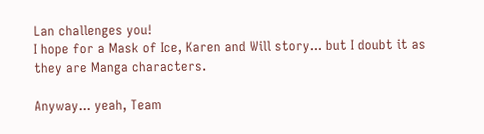Lan challenges you!
I hope for a Mask of Ice, Karen and Will story... but I doubt it as they are Manga characters.

Anyway... yeah, Team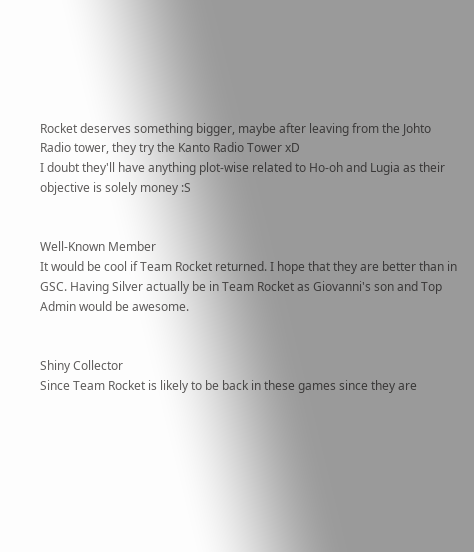Rocket deserves something bigger, maybe after leaving from the Johto Radio tower, they try the Kanto Radio Tower xD
I doubt they'll have anything plot-wise related to Ho-oh and Lugia as their objective is solely money :S


Well-Known Member
It would be cool if Team Rocket returned. I hope that they are better than in GSC. Having Silver actually be in Team Rocket as Giovanni's son and Top Admin would be awesome.


Shiny Collector
Since Team Rocket is likely to be back in these games since they are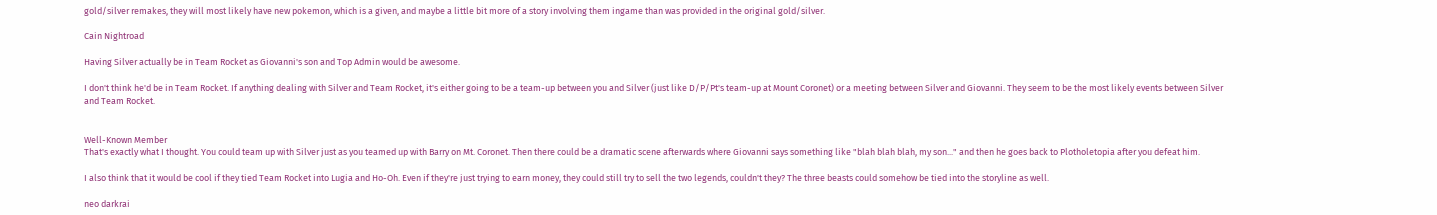gold/silver remakes, they will most likely have new pokemon, which is a given, and maybe a little bit more of a story involving them ingame than was provided in the original gold/silver.

Cain Nightroad

Having Silver actually be in Team Rocket as Giovanni's son and Top Admin would be awesome.

I don't think he'd be in Team Rocket. If anything dealing with Silver and Team Rocket, it's either going to be a team-up between you and Silver (just like D/P/Pt's team-up at Mount Coronet) or a meeting between Silver and Giovanni. They seem to be the most likely events between Silver and Team Rocket.


Well-Known Member
That's exactly what I thought. You could team up with Silver just as you teamed up with Barry on Mt. Coronet. Then there could be a dramatic scene afterwards where Giovanni says something like "blah blah blah, my son..." and then he goes back to Plotholetopia after you defeat him.

I also think that it would be cool if they tied Team Rocket into Lugia and Ho-Oh. Even if they're just trying to earn money, they could still try to sell the two legends, couldn't they? The three beasts could somehow be tied into the storyline as well.

neo darkrai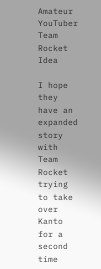Amateur YouTuber
Team Rocket Idea

I hope they have an expanded story with Team Rocket trying to take over Kanto for a second time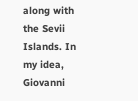along with the Sevii Islands. In my idea, Giovanni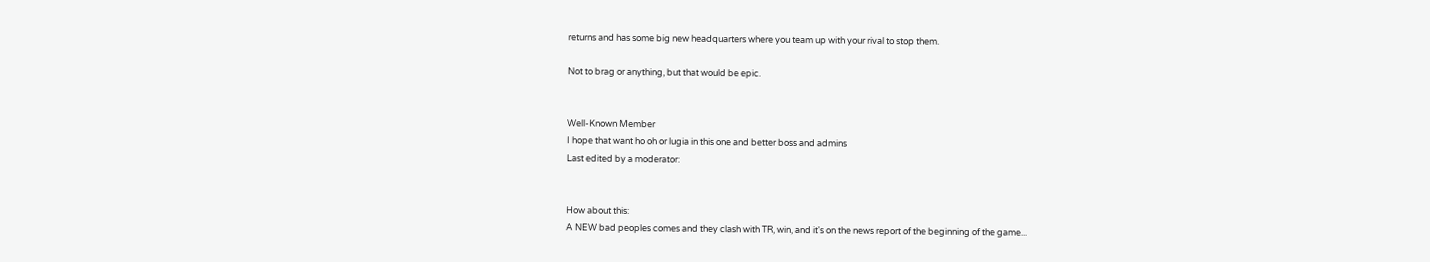returns and has some big new headquarters where you team up with your rival to stop them.

Not to brag or anything, but that would be epic.


Well-Known Member
I hope that want ho oh or lugia in this one and better boss and admins
Last edited by a moderator:


How about this:
A NEW bad peoples comes and they clash with TR, win, and it's on the news report of the beginning of the game...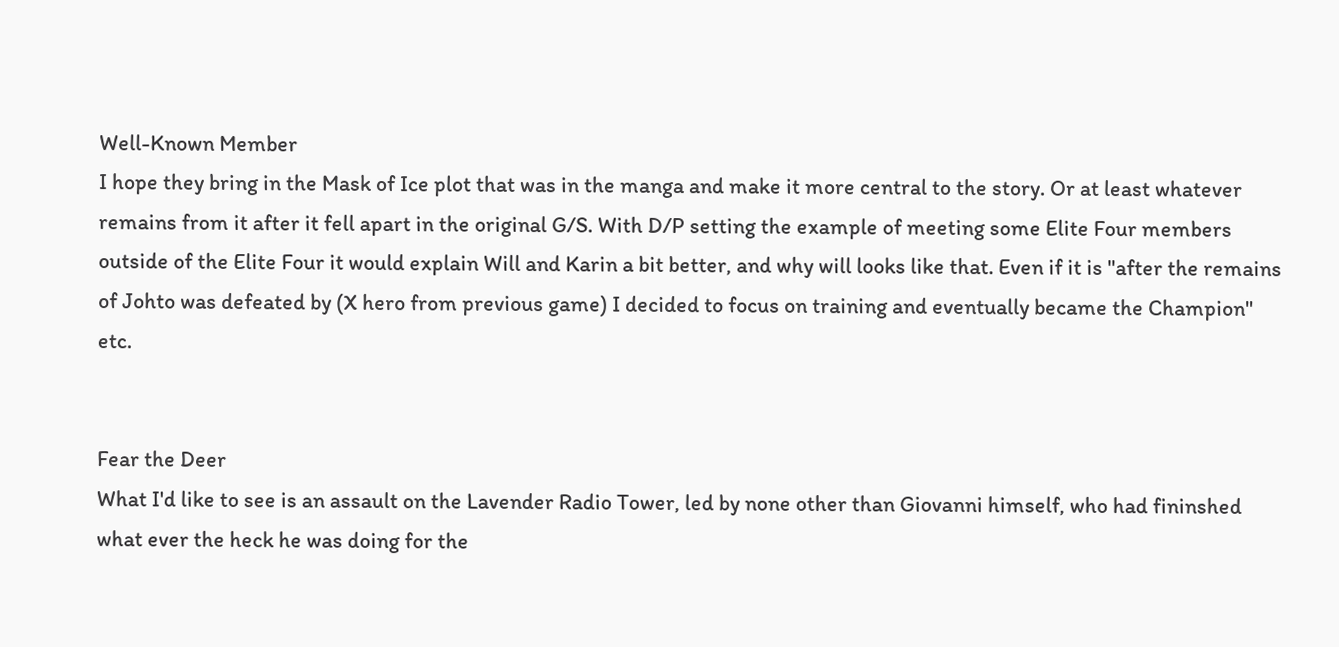Well-Known Member
I hope they bring in the Mask of Ice plot that was in the manga and make it more central to the story. Or at least whatever remains from it after it fell apart in the original G/S. With D/P setting the example of meeting some Elite Four members outside of the Elite Four it would explain Will and Karin a bit better, and why will looks like that. Even if it is "after the remains of Johto was defeated by (X hero from previous game) I decided to focus on training and eventually became the Champion" etc.


Fear the Deer
What I'd like to see is an assault on the Lavender Radio Tower, led by none other than Giovanni himself, who had fininshed what ever the heck he was doing for the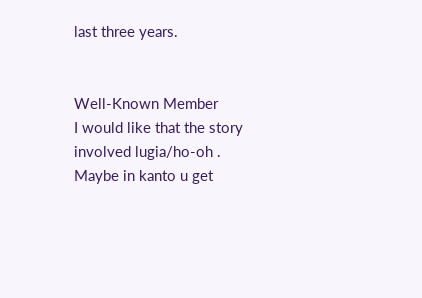last three years.


Well-Known Member
I would like that the story involved lugia/ho-oh .
Maybe in kanto u get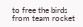to free the birds from team rocket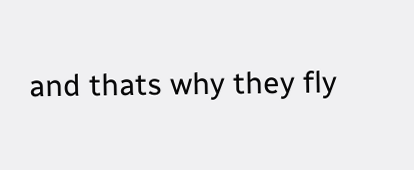and thats why they fly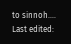to sinnoh....
Last edited: